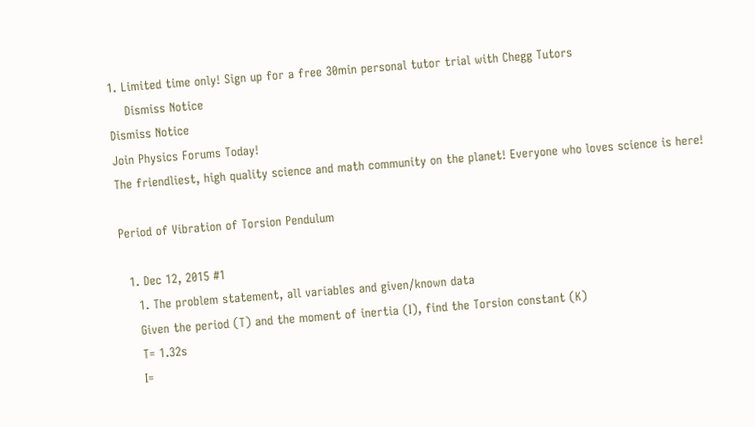1. Limited time only! Sign up for a free 30min personal tutor trial with Chegg Tutors
    Dismiss Notice
Dismiss Notice
Join Physics Forums Today!
The friendliest, high quality science and math community on the planet! Everyone who loves science is here!

Period of Vibration of Torsion Pendulum

  1. Dec 12, 2015 #1
    1. The problem statement, all variables and given/known data
    Given the period (T) and the moment of inertia (I), find the Torsion constant (K)
    T= 1.32s
    I=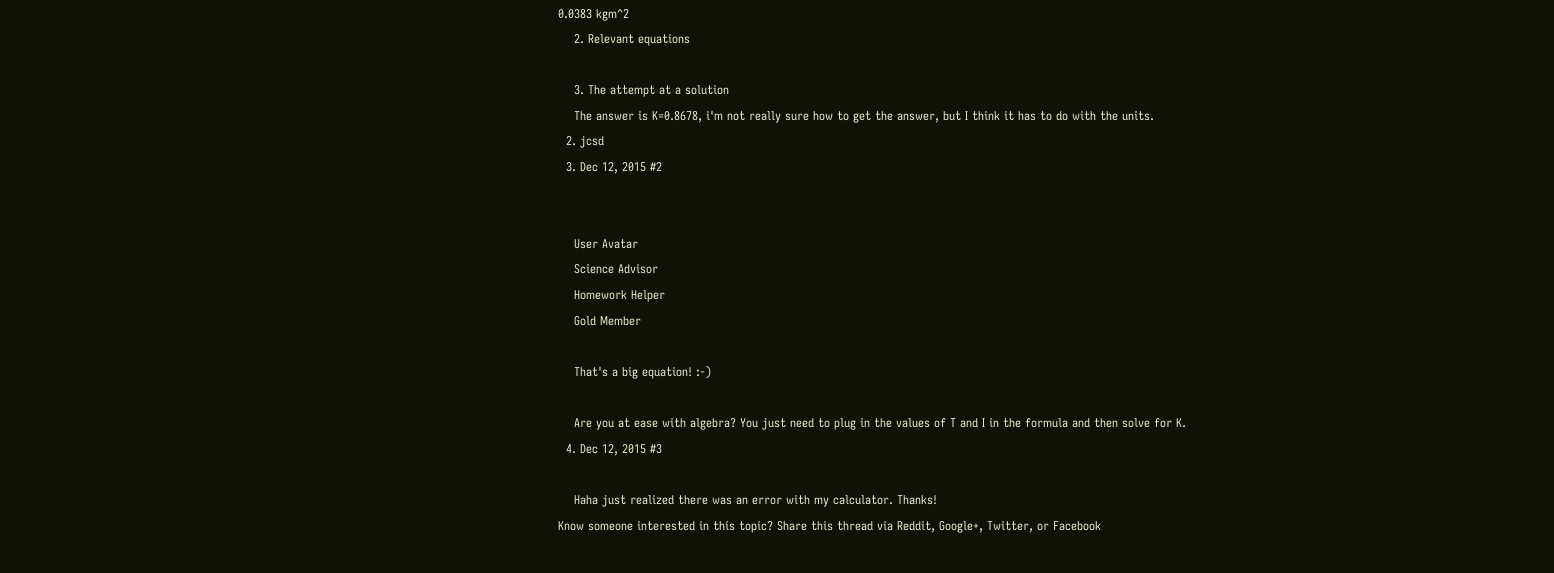0.0383 kgm^2
    2. Relevant equations

    3. The attempt at a solution
    The answer is K=0.8678, i'm not really sure how to get the answer, but I think it has to do with the units.
  2. jcsd
  3. Dec 12, 2015 #2


    User Avatar
    Science Advisor
    Homework Helper
    Gold Member

    That's a big equation! :-)

    Are you at ease with algebra? You just need to plug in the values of T and I in the formula and then solve for K.
  4. Dec 12, 2015 #3

    Haha just realized there was an error with my calculator. Thanks!
Know someone interested in this topic? Share this thread via Reddit, Google+, Twitter, or Facebook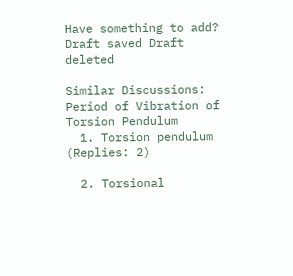Have something to add?
Draft saved Draft deleted

Similar Discussions: Period of Vibration of Torsion Pendulum
  1. Torsion pendulum (Replies: 2)

  2. Torsional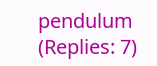pendulum (Replies: 7)